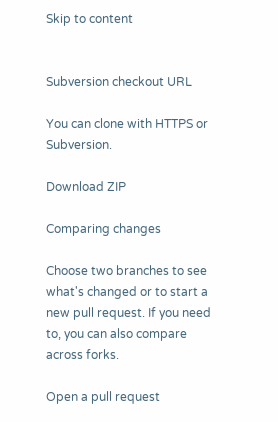Skip to content


Subversion checkout URL

You can clone with HTTPS or Subversion.

Download ZIP

Comparing changes

Choose two branches to see what's changed or to start a new pull request. If you need to, you can also compare across forks.

Open a pull request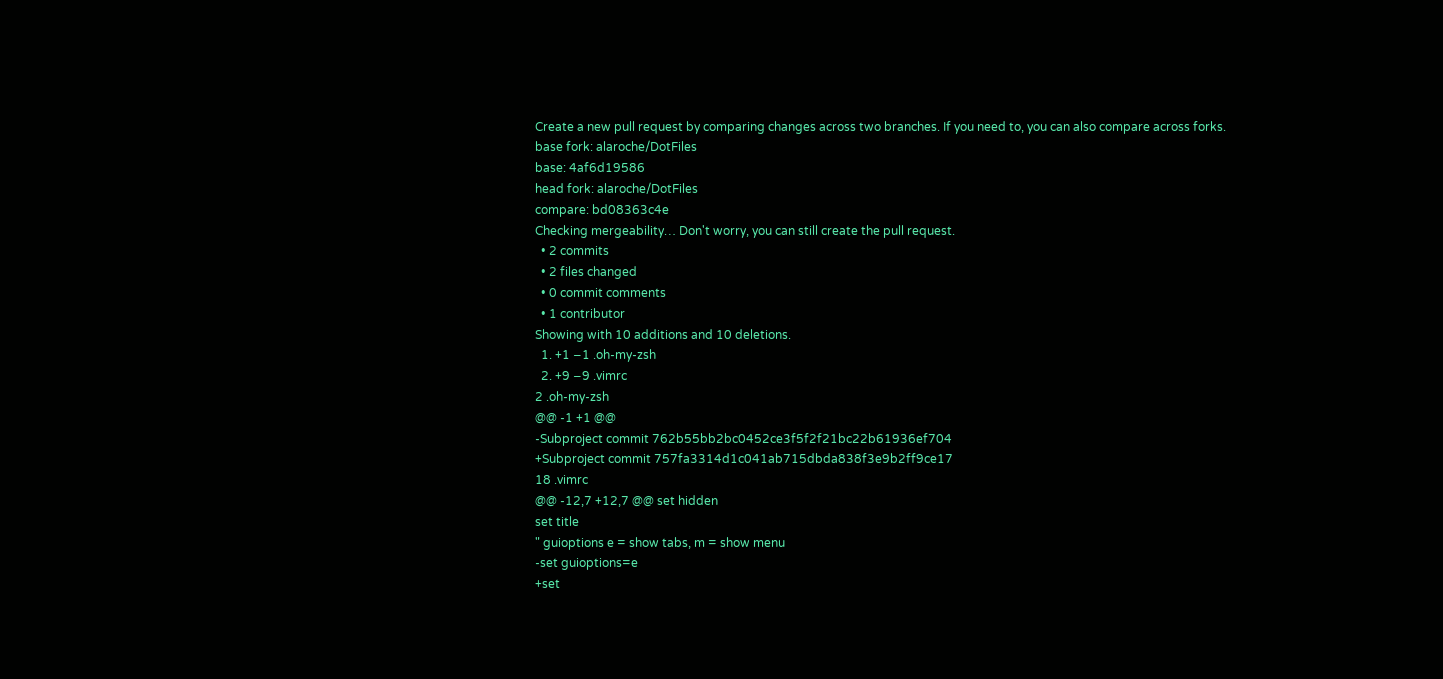Create a new pull request by comparing changes across two branches. If you need to, you can also compare across forks.
base fork: alaroche/DotFiles
base: 4af6d19586
head fork: alaroche/DotFiles
compare: bd08363c4e
Checking mergeability… Don't worry, you can still create the pull request.
  • 2 commits
  • 2 files changed
  • 0 commit comments
  • 1 contributor
Showing with 10 additions and 10 deletions.
  1. +1 −1 .oh-my-zsh
  2. +9 −9 .vimrc
2 .oh-my-zsh
@@ -1 +1 @@
-Subproject commit 762b55bb2bc0452ce3f5f2f21bc22b61936ef704
+Subproject commit 757fa3314d1c041ab715dbda838f3e9b2ff9ce17
18 .vimrc
@@ -12,7 +12,7 @@ set hidden
set title
" guioptions e = show tabs, m = show menu
-set guioptions=e
+set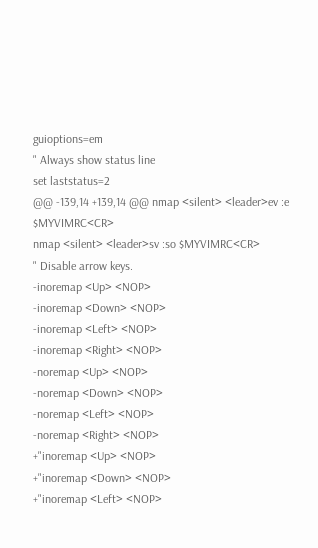guioptions=em
" Always show status line
set laststatus=2
@@ -139,14 +139,14 @@ nmap <silent> <leader>ev :e $MYVIMRC<CR>
nmap <silent> <leader>sv :so $MYVIMRC<CR>
" Disable arrow keys.
-inoremap <Up> <NOP>
-inoremap <Down> <NOP>
-inoremap <Left> <NOP>
-inoremap <Right> <NOP>
-noremap <Up> <NOP>
-noremap <Down> <NOP>
-noremap <Left> <NOP>
-noremap <Right> <NOP>
+"inoremap <Up> <NOP>
+"inoremap <Down> <NOP>
+"inoremap <Left> <NOP>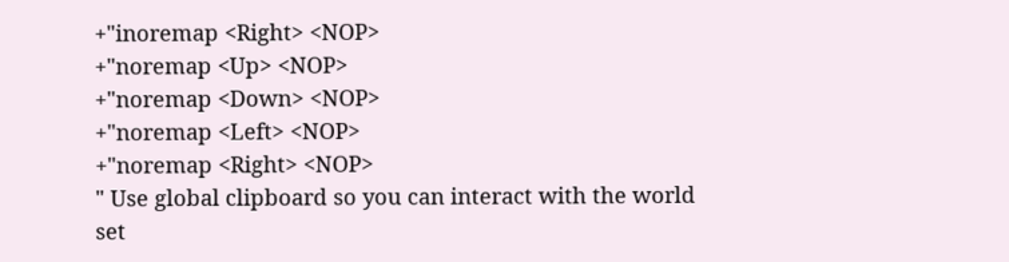+"inoremap <Right> <NOP>
+"noremap <Up> <NOP>
+"noremap <Down> <NOP>
+"noremap <Left> <NOP>
+"noremap <Right> <NOP>
" Use global clipboard so you can interact with the world
set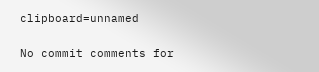clipboard=unnamed

No commit comments for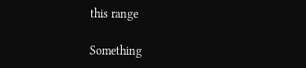this range

Something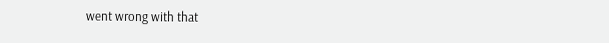went wrong with that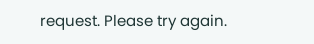request. Please try again.